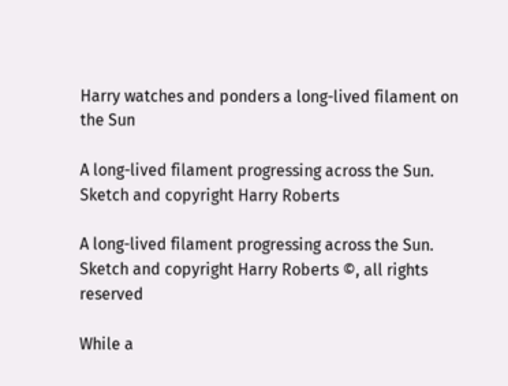Harry watches and ponders a long-lived filament on the Sun

A long-lived filament progressing across the Sun. Sketch and copyright Harry Roberts

A long-lived filament progressing across the Sun. Sketch and copyright Harry Roberts ©, all rights reserved

While a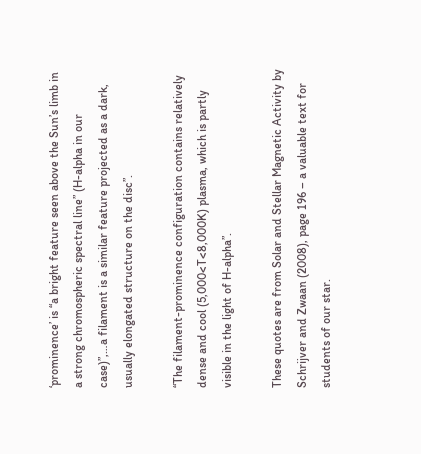‘prominence’ is “a bright feature seen above the Sun’s limb in a strong chromospheric spectral line” (H-alpha in our case)”,…a filament is a similar feature projected as a dark, usually elongated structure on the disc”.

“The filament-prominence configuration contains relatively dense and cool (5,000<T<8,000K) plasma, which is partly visible in the light of H-alpha”.

These quotes are from Solar and Stellar Magnetic Activity by Schrijver and Zwaan (2008), page 196 – a valuable text for students of our star.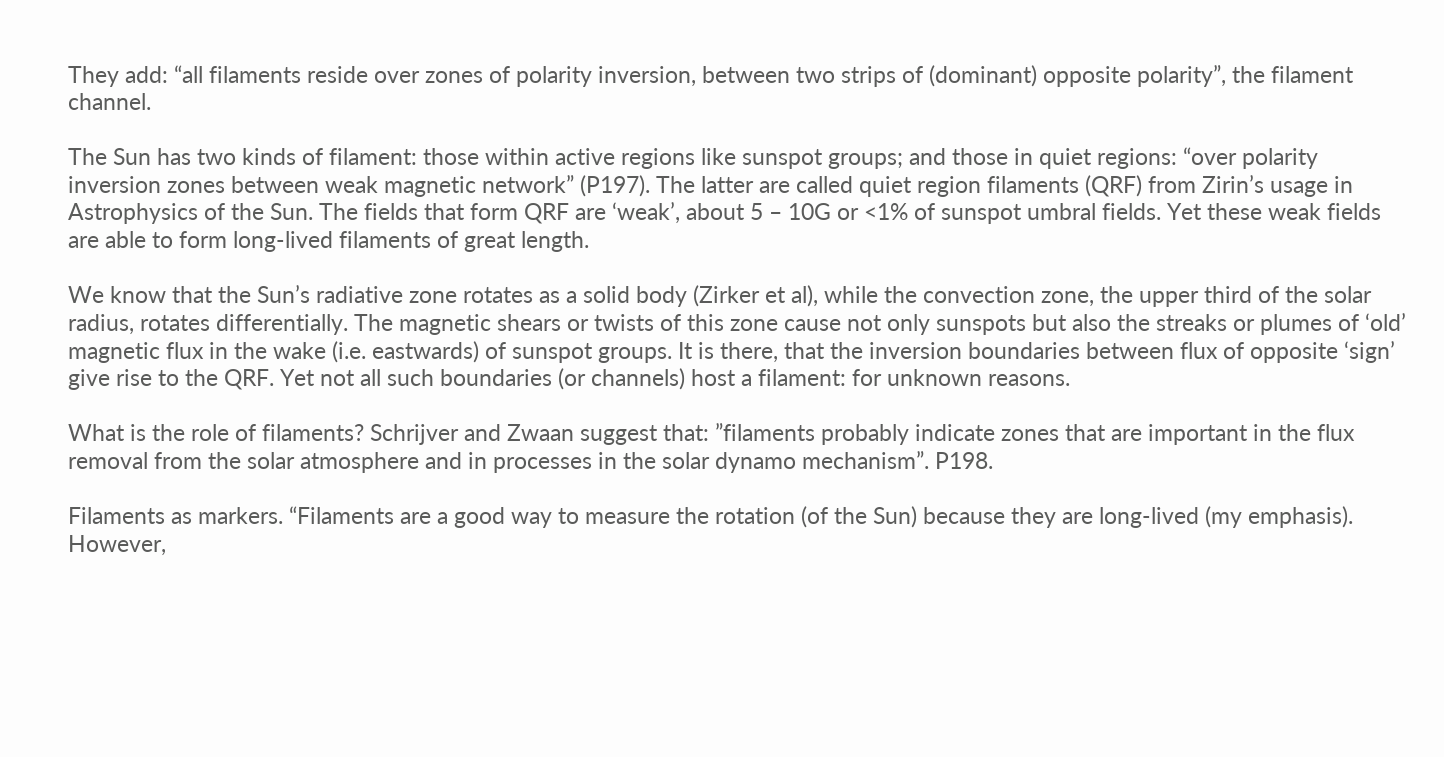They add: “all filaments reside over zones of polarity inversion, between two strips of (dominant) opposite polarity”, the filament channel.

The Sun has two kinds of filament: those within active regions like sunspot groups; and those in quiet regions: “over polarity inversion zones between weak magnetic network” (P197). The latter are called quiet region filaments (QRF) from Zirin’s usage in Astrophysics of the Sun. The fields that form QRF are ‘weak’, about 5 – 10G or <1% of sunspot umbral fields. Yet these weak fields are able to form long-lived filaments of great length.

We know that the Sun’s radiative zone rotates as a solid body (Zirker et al), while the convection zone, the upper third of the solar radius, rotates differentially. The magnetic shears or twists of this zone cause not only sunspots but also the streaks or plumes of ‘old’ magnetic flux in the wake (i.e. eastwards) of sunspot groups. It is there, that the inversion boundaries between flux of opposite ‘sign’ give rise to the QRF. Yet not all such boundaries (or channels) host a filament: for unknown reasons.

What is the role of filaments? Schrijver and Zwaan suggest that: ”filaments probably indicate zones that are important in the flux removal from the solar atmosphere and in processes in the solar dynamo mechanism”. P198.

Filaments as markers. “Filaments are a good way to measure the rotation (of the Sun) because they are long-lived (my emphasis). However,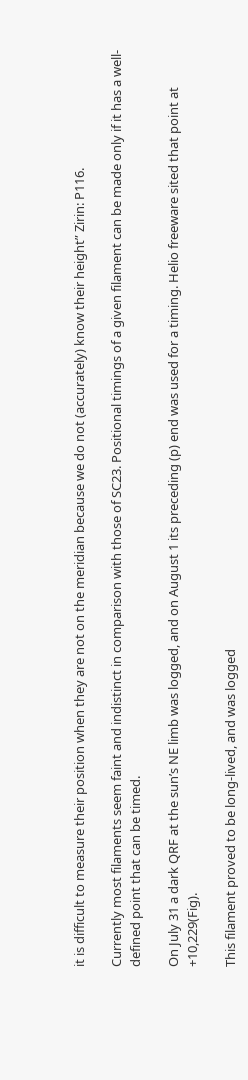it is difficult to measure their position when they are not on the meridian because we do not (accurately) know their height” Zirin: P116.

Currently most filaments seem faint and indistinct in comparison with those of SC23. Positional timings of a given filament can be made only if it has a well-defined point that can be timed.

On July 31 a dark QRF at the sun’s NE limb was logged, and on August 1 its preceding (p) end was used for a timing. Helio freeware sited that point at +10,229(Fig).

This filament proved to be long-lived, and was logged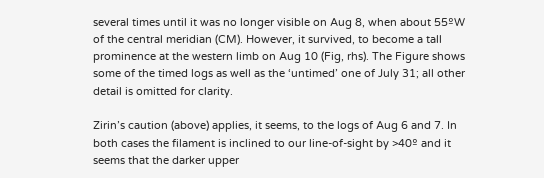several times until it was no longer visible on Aug 8, when about 55ºW of the central meridian (CM). However, it survived, to become a tall prominence at the western limb on Aug 10 (Fig, rhs). The Figure shows some of the timed logs as well as the ‘untimed’ one of July 31; all other detail is omitted for clarity.

Zirin’s caution (above) applies, it seems, to the logs of Aug 6 and 7. In both cases the filament is inclined to our line-of-sight by >40º and it seems that the darker upper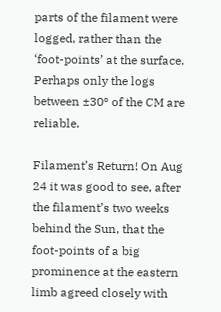parts of the filament were logged, rather than the ‘foot-points’ at the surface. Perhaps only the logs between ±30º of the CM are reliable.

Filament’s Return! On Aug 24 it was good to see, after the filament’s two weeks behind the Sun, that the foot-points of a big prominence at the eastern limb agreed closely with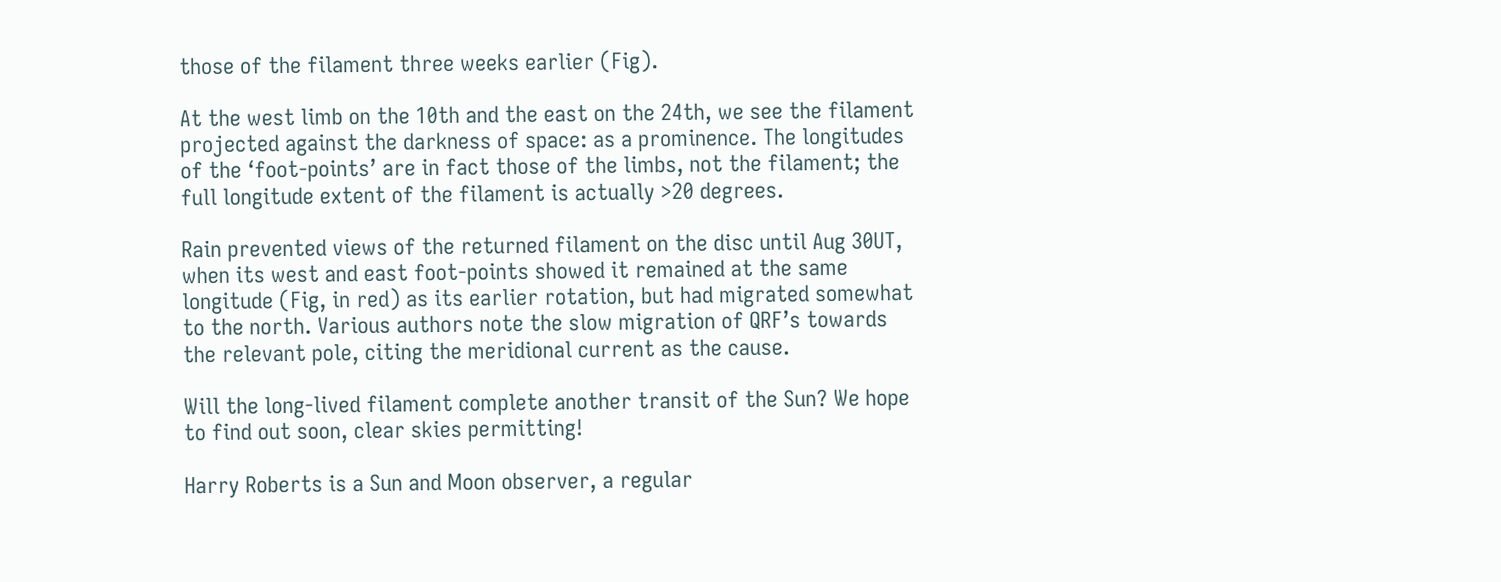those of the filament three weeks earlier (Fig).

At the west limb on the 10th and the east on the 24th, we see the filament projected against the darkness of space: as a prominence. The longitudes of the ‘foot-points’ are in fact those of the limbs, not the filament; the full longitude extent of the filament is actually >20 degrees.

Rain prevented views of the returned filament on the disc until Aug 30UT, when its west and east foot-points showed it remained at the same longitude (Fig, in red) as its earlier rotation, but had migrated somewhat to the north. Various authors note the slow migration of QRF’s towards the relevant pole, citing the meridional current as the cause.

Will the long-lived filament complete another transit of the Sun? We hope to find out soon, clear skies permitting!

Harry Roberts is a Sun and Moon observer, a regular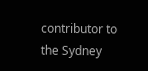contributor to the Sydney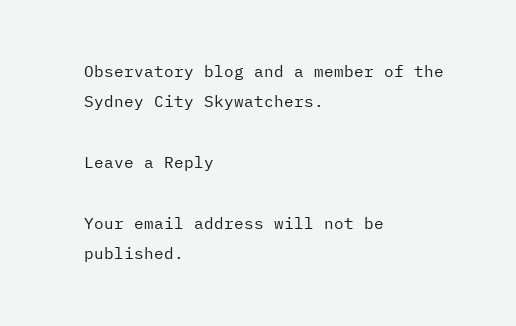Observatory blog and a member of the Sydney City Skywatchers.

Leave a Reply

Your email address will not be published.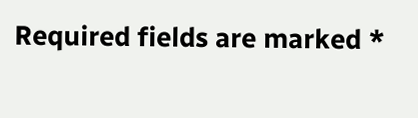Required fields are marked *